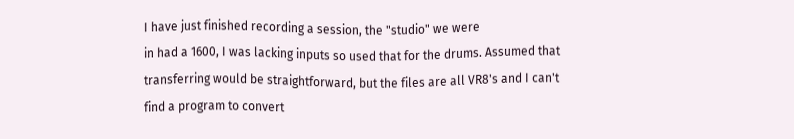I have just finished recording a session, the "studio" we were
in had a 1600, I was lacking inputs so used that for the drums. Assumed that transferring would be straightforward, but the files are all VR8's and I can't find a program to convert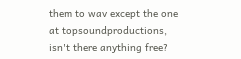them to wav except the one at topsoundproductions, isn't there anything free?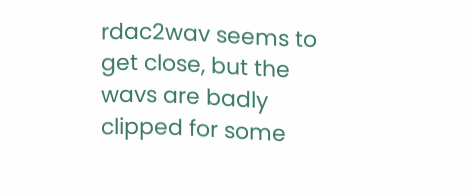rdac2wav seems to get close, but the wavs are badly clipped for some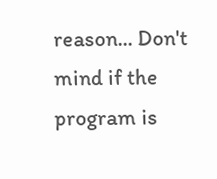reason... Don't mind if the program is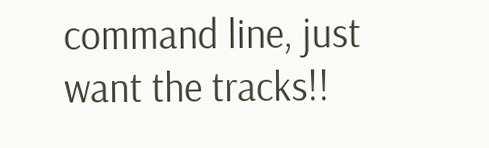command line, just want the tracks!!